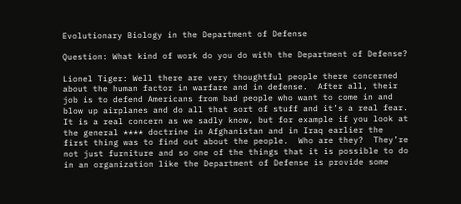Evolutionary Biology in the Department of Defense

Question: What kind of work do you do with the Department of Defense?

Lionel Tiger: Well there are very thoughtful people there concerned about the human factor in warfare and in defense.  After all, their job is to defend Americans from bad people who want to come in and blow up airplanes and do all that sort of stuff and it’s a real fear.  It is a real concern as we sadly know, but for example if you look at the general **** doctrine in Afghanistan and in Iraq earlier the first thing was to find out about the people.  Who are they?  They’re not just furniture and so one of the things that it is possible to do in an organization like the Department of Defense is provide some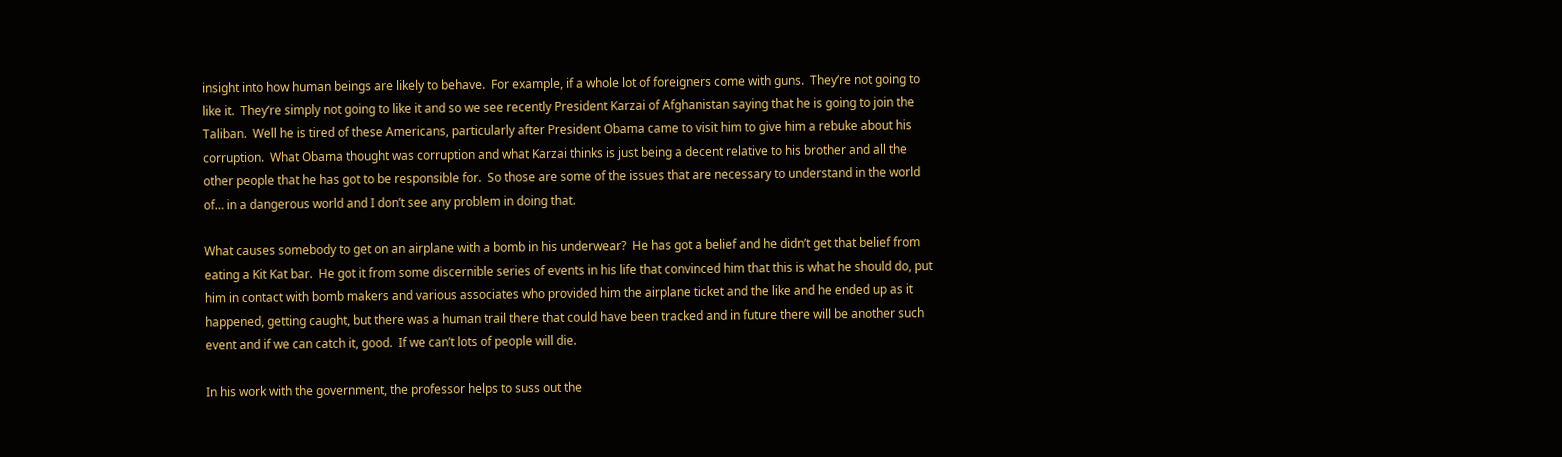insight into how human beings are likely to behave.  For example, if a whole lot of foreigners come with guns.  They’re not going to like it.  They’re simply not going to like it and so we see recently President Karzai of Afghanistan saying that he is going to join the Taliban.  Well he is tired of these Americans, particularly after President Obama came to visit him to give him a rebuke about his corruption.  What Obama thought was corruption and what Karzai thinks is just being a decent relative to his brother and all the other people that he has got to be responsible for.  So those are some of the issues that are necessary to understand in the world of… in a dangerous world and I don’t see any problem in doing that.

What causes somebody to get on an airplane with a bomb in his underwear?  He has got a belief and he didn’t get that belief from eating a Kit Kat bar.  He got it from some discernible series of events in his life that convinced him that this is what he should do, put him in contact with bomb makers and various associates who provided him the airplane ticket and the like and he ended up as it happened, getting caught, but there was a human trail there that could have been tracked and in future there will be another such event and if we can catch it, good.  If we can’t lots of people will die.

In his work with the government, the professor helps to suss out the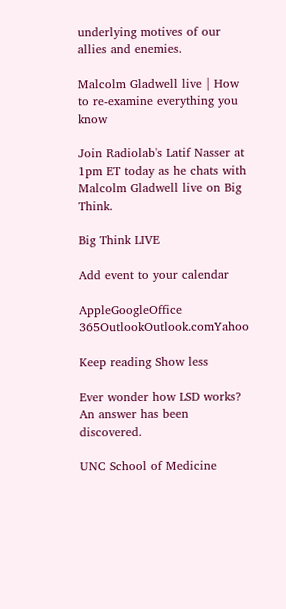underlying motives of our allies and enemies.

Malcolm Gladwell live | How to re-examine everything you know

Join Radiolab's Latif Nasser at 1pm ET today as he chats with Malcolm Gladwell live on Big Think.

Big Think LIVE

Add event to your calendar

AppleGoogleOffice 365OutlookOutlook.comYahoo

Keep reading Show less

Ever wonder how LSD works? An answer has been discovered.

UNC School of Medicine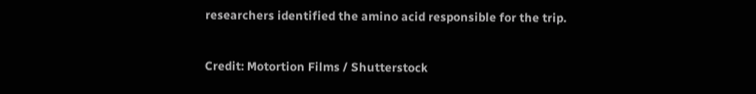researchers identified the amino acid responsible for the trip.

Credit: Motortion Films / Shutterstock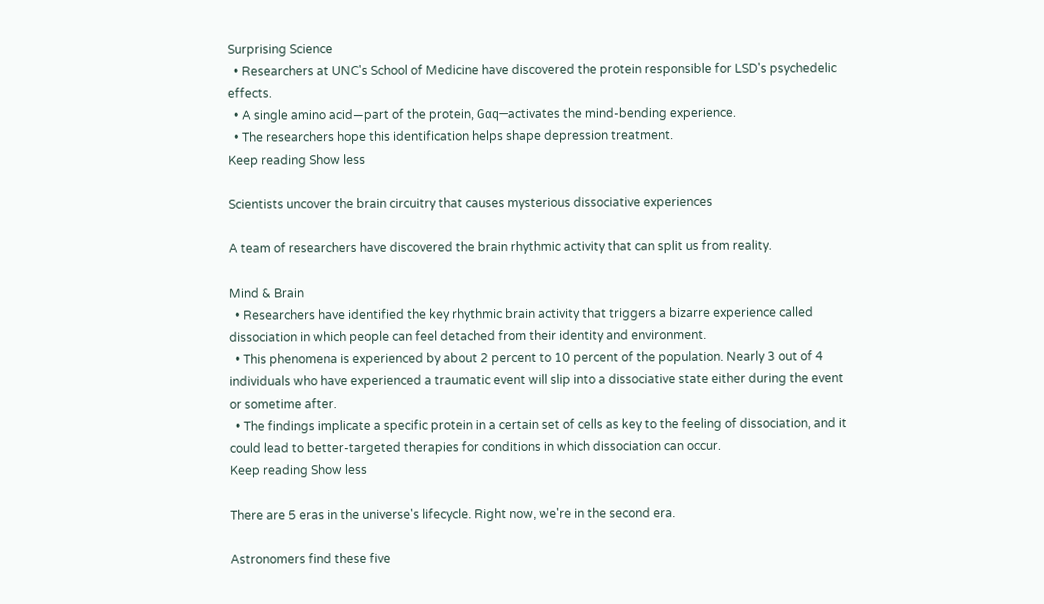Surprising Science
  • Researchers at UNC's School of Medicine have discovered the protein responsible for LSD's psychedelic effects.
  • A single amino acid—part of the protein, Gαq—activates the mind-bending experience.
  • The researchers hope this identification helps shape depression treatment.
Keep reading Show less

Scientists uncover the brain circuitry that causes mysterious dissociative experiences

A team of researchers have discovered the brain rhythmic activity that can split us from reality.

Mind & Brain
  • Researchers have identified the key rhythmic brain activity that triggers a bizarre experience called dissociation in which people can feel detached from their identity and environment.
  • This phenomena is experienced by about 2 percent to 10 percent of the population. Nearly 3 out of 4 individuals who have experienced a traumatic event will slip into a dissociative state either during the event or sometime after.
  • The findings implicate a specific protein in a certain set of cells as key to the feeling of dissociation, and it could lead to better-targeted therapies for conditions in which dissociation can occur.
Keep reading Show less

There are 5 eras in the universe's lifecycle. Right now, we're in the second era.

Astronomers find these five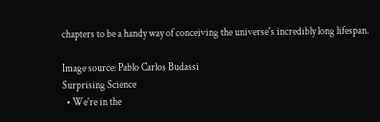chapters to be a handy way of conceiving the universe's incredibly long lifespan.

Image source: Pablo Carlos Budassi
Surprising Science
  • We're in the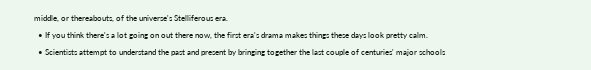middle, or thereabouts, of the universe's Stelliferous era.
  • If you think there's a lot going on out there now, the first era's drama makes things these days look pretty calm.
  • Scientists attempt to understand the past and present by bringing together the last couple of centuries' major schools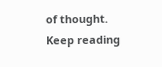of thought.
Keep reading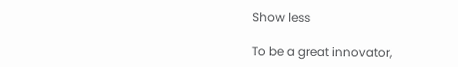Show less

To be a great innovator,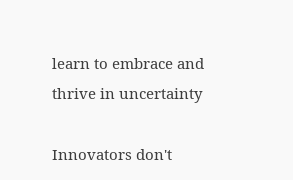learn to embrace and thrive in uncertainty

Innovators don't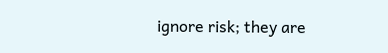ignore risk; they are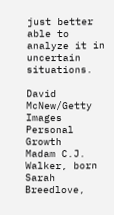just better able to analyze it in uncertain situations.

David McNew/Getty Images
Personal Growth
Madam C.J. Walker, born Sarah Breedlove,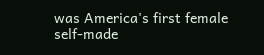was America's first female self-made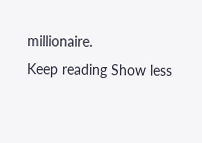millionaire.
Keep reading Show less